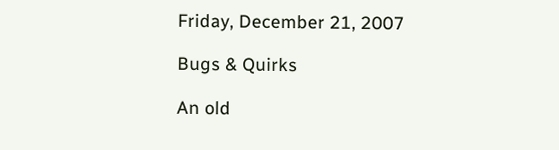Friday, December 21, 2007

Bugs & Quirks

An old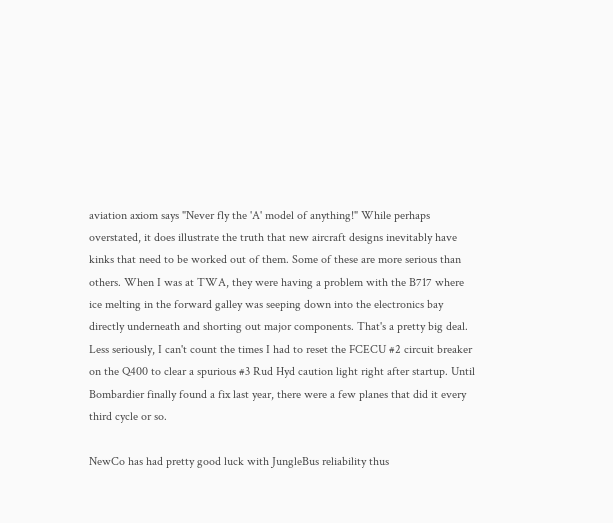aviation axiom says "Never fly the 'A' model of anything!" While perhaps overstated, it does illustrate the truth that new aircraft designs inevitably have kinks that need to be worked out of them. Some of these are more serious than others. When I was at TWA, they were having a problem with the B717 where ice melting in the forward galley was seeping down into the electronics bay directly underneath and shorting out major components. That's a pretty big deal. Less seriously, I can't count the times I had to reset the FCECU #2 circuit breaker on the Q400 to clear a spurious #3 Rud Hyd caution light right after startup. Until Bombardier finally found a fix last year, there were a few planes that did it every third cycle or so.

NewCo has had pretty good luck with JungleBus reliability thus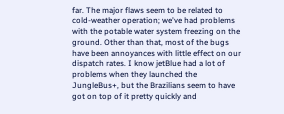far. The major flaws seem to be related to cold-weather operation; we've had problems with the potable water system freezing on the ground. Other than that, most of the bugs have been annoyances with little effect on our dispatch rates. I know jetBlue had a lot of problems when they launched the JungleBus+, but the Brazilians seem to have got on top of it pretty quickly and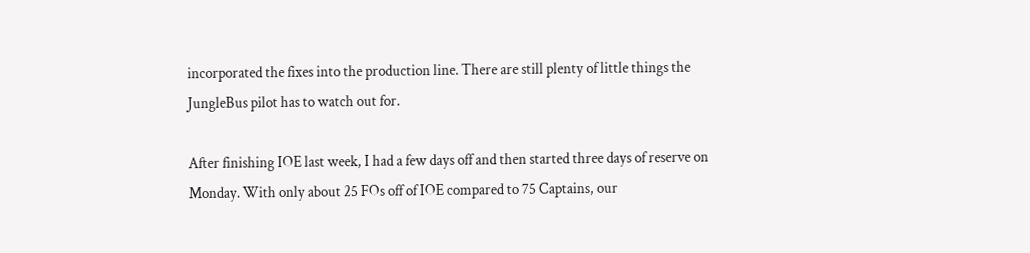incorporated the fixes into the production line. There are still plenty of little things the JungleBus pilot has to watch out for.

After finishing IOE last week, I had a few days off and then started three days of reserve on Monday. With only about 25 FOs off of IOE compared to 75 Captains, our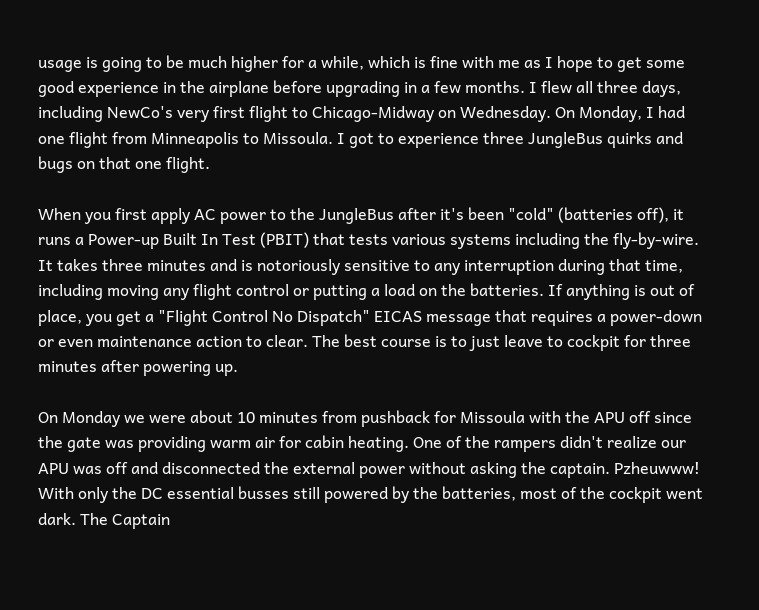usage is going to be much higher for a while, which is fine with me as I hope to get some good experience in the airplane before upgrading in a few months. I flew all three days, including NewCo's very first flight to Chicago-Midway on Wednesday. On Monday, I had one flight from Minneapolis to Missoula. I got to experience three JungleBus quirks and bugs on that one flight.

When you first apply AC power to the JungleBus after it's been "cold" (batteries off), it runs a Power-up Built In Test (PBIT) that tests various systems including the fly-by-wire. It takes three minutes and is notoriously sensitive to any interruption during that time, including moving any flight control or putting a load on the batteries. If anything is out of place, you get a "Flight Control No Dispatch" EICAS message that requires a power-down or even maintenance action to clear. The best course is to just leave to cockpit for three minutes after powering up.

On Monday we were about 10 minutes from pushback for Missoula with the APU off since the gate was providing warm air for cabin heating. One of the rampers didn't realize our APU was off and disconnected the external power without asking the captain. Pzheuwww! With only the DC essential busses still powered by the batteries, most of the cockpit went dark. The Captain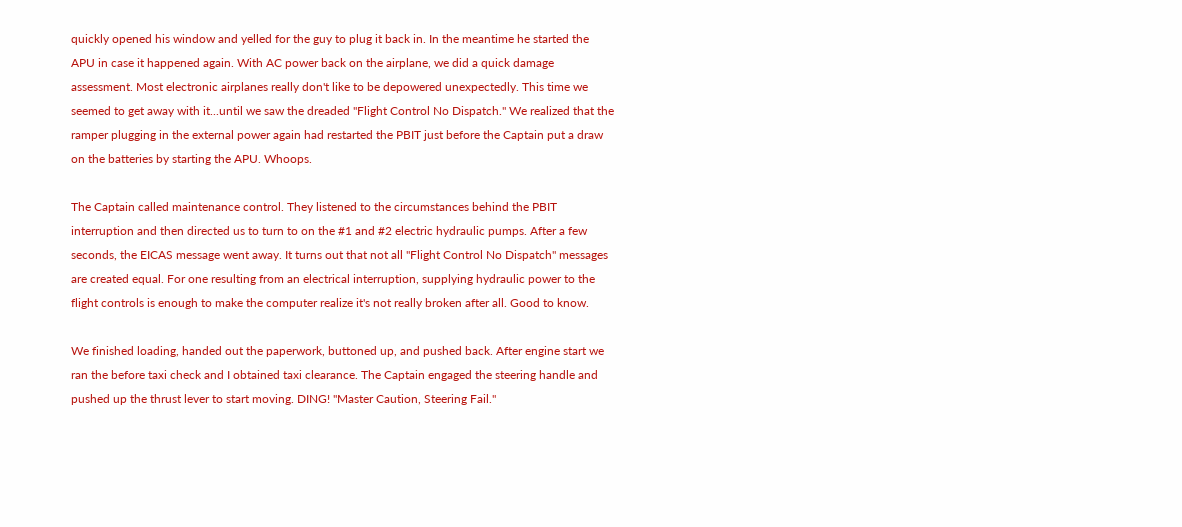quickly opened his window and yelled for the guy to plug it back in. In the meantime he started the APU in case it happened again. With AC power back on the airplane, we did a quick damage assessment. Most electronic airplanes really don't like to be depowered unexpectedly. This time we seemed to get away with it...until we saw the dreaded "Flight Control No Dispatch." We realized that the ramper plugging in the external power again had restarted the PBIT just before the Captain put a draw on the batteries by starting the APU. Whoops.

The Captain called maintenance control. They listened to the circumstances behind the PBIT interruption and then directed us to turn to on the #1 and #2 electric hydraulic pumps. After a few seconds, the EICAS message went away. It turns out that not all "Flight Control No Dispatch" messages are created equal. For one resulting from an electrical interruption, supplying hydraulic power to the flight controls is enough to make the computer realize it's not really broken after all. Good to know.

We finished loading, handed out the paperwork, buttoned up, and pushed back. After engine start we ran the before taxi check and I obtained taxi clearance. The Captain engaged the steering handle and pushed up the thrust lever to start moving. DING! "Master Caution, Steering Fail."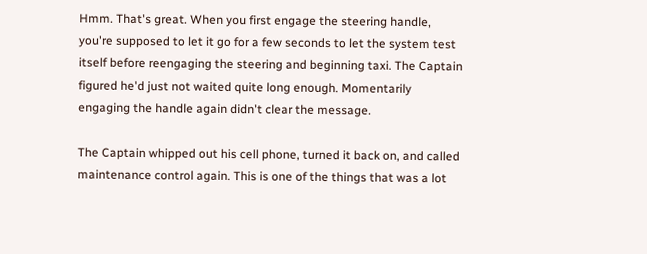Hmm. That's great. When you first engage the steering handle, you're supposed to let it go for a few seconds to let the system test itself before reengaging the steering and beginning taxi. The Captain figured he'd just not waited quite long enough. Momentarily engaging the handle again didn't clear the message.

The Captain whipped out his cell phone, turned it back on, and called maintenance control again. This is one of the things that was a lot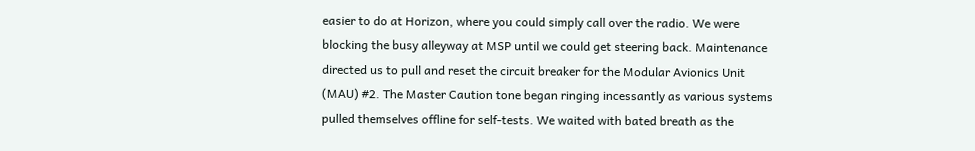easier to do at Horizon, where you could simply call over the radio. We were blocking the busy alleyway at MSP until we could get steering back. Maintenance directed us to pull and reset the circuit breaker for the Modular Avionics Unit (MAU) #2. The Master Caution tone began ringing incessantly as various systems pulled themselves offline for self-tests. We waited with bated breath as the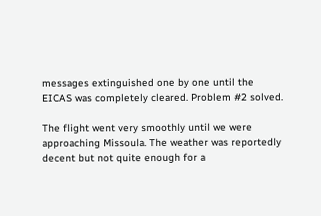messages extinguished one by one until the EICAS was completely cleared. Problem #2 solved.

The flight went very smoothly until we were approaching Missoula. The weather was reportedly decent but not quite enough for a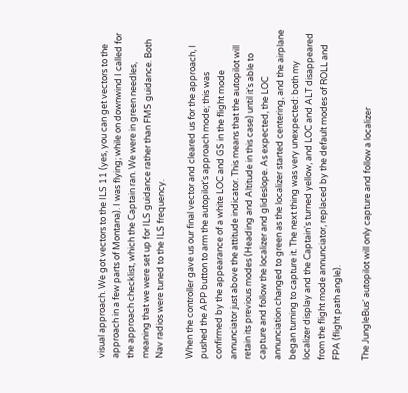visual approach. We got vectors to the ILS 11 (yes, you can get vectors to the approach in a few parts of Montana). I was flying; while on downwind I called for the approach checklist, which the Captain ran. We were in green needles, meaning that we were set up for ILS guidance rather than FMS guidance. Both Nav radios were tuned to the ILS frequency.

When the controller gave us our final vector and cleared us for the approach, I pushed the APP button to arm the autopilot's approach mode; this was confirmed by the appearance of a white LOC and GS in the flight mode annunciator just above the attitude indicator. This means that the autopilot will retain its previous modes (Heading and Altitude in this case) until it's able to capture and follow the localizer and glideslope. As expected, the LOC annunciation changed to green as the localizer started centering, and the airplane began turning to capture it. The next thing was very unexpected: both my localizer display and the Captain's turned yellow, and LOC and ALT disappeared from the flight mode annunciator, replaced by the default modes of ROLL and FPA (flight path angle).

The JungleBus' autopilot will only capture and follow a localizer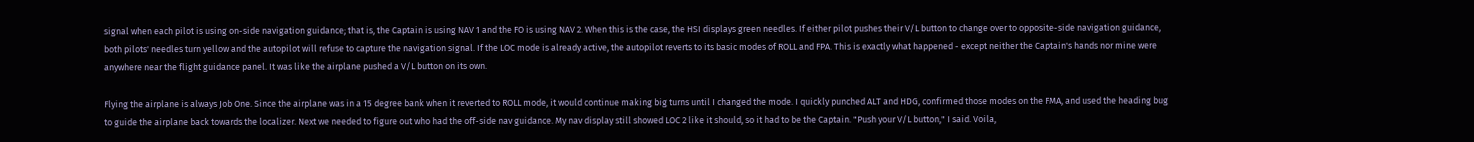signal when each pilot is using on-side navigation guidance; that is, the Captain is using NAV 1 and the FO is using NAV 2. When this is the case, the HSI displays green needles. If either pilot pushes their V/L button to change over to opposite-side navigation guidance, both pilots' needles turn yellow and the autopilot will refuse to capture the navigation signal. If the LOC mode is already active, the autopilot reverts to its basic modes of ROLL and FPA. This is exactly what happened - except neither the Captain's hands nor mine were anywhere near the flight guidance panel. It was like the airplane pushed a V/L button on its own.

Flying the airplane is always Job One. Since the airplane was in a 15 degree bank when it reverted to ROLL mode, it would continue making big turns until I changed the mode. I quickly punched ALT and HDG, confirmed those modes on the FMA, and used the heading bug to guide the airplane back towards the localizer. Next we needed to figure out who had the off-side nav guidance. My nav display still showed LOC 2 like it should, so it had to be the Captain. "Push your V/L button," I said. Voila,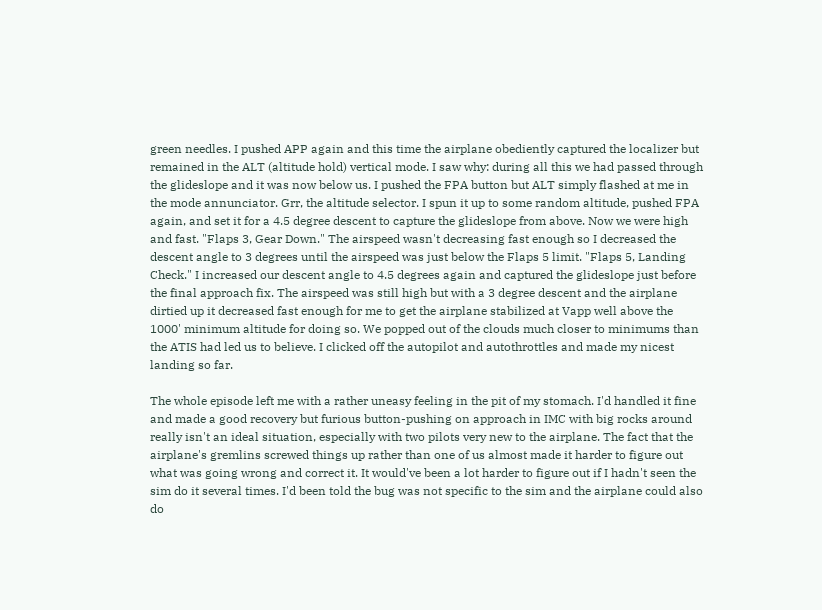green needles. I pushed APP again and this time the airplane obediently captured the localizer but remained in the ALT (altitude hold) vertical mode. I saw why: during all this we had passed through the glideslope and it was now below us. I pushed the FPA button but ALT simply flashed at me in the mode annunciator. Grr, the altitude selector. I spun it up to some random altitude, pushed FPA again, and set it for a 4.5 degree descent to capture the glideslope from above. Now we were high and fast. "Flaps 3, Gear Down." The airspeed wasn't decreasing fast enough so I decreased the descent angle to 3 degrees until the airspeed was just below the Flaps 5 limit. "Flaps 5, Landing Check." I increased our descent angle to 4.5 degrees again and captured the glideslope just before the final approach fix. The airspeed was still high but with a 3 degree descent and the airplane dirtied up it decreased fast enough for me to get the airplane stabilized at Vapp well above the 1000' minimum altitude for doing so. We popped out of the clouds much closer to minimums than the ATIS had led us to believe. I clicked off the autopilot and autothrottles and made my nicest landing so far.

The whole episode left me with a rather uneasy feeling in the pit of my stomach. I'd handled it fine and made a good recovery but furious button-pushing on approach in IMC with big rocks around really isn't an ideal situation, especially with two pilots very new to the airplane. The fact that the airplane's gremlins screwed things up rather than one of us almost made it harder to figure out what was going wrong and correct it. It would've been a lot harder to figure out if I hadn't seen the sim do it several times. I'd been told the bug was not specific to the sim and the airplane could also do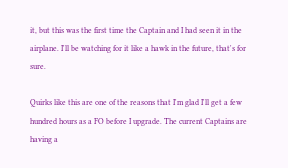it, but this was the first time the Captain and I had seen it in the airplane. I'll be watching for it like a hawk in the future, that's for sure.

Quirks like this are one of the reasons that I'm glad I'll get a few hundred hours as a FO before I upgrade. The current Captains are having a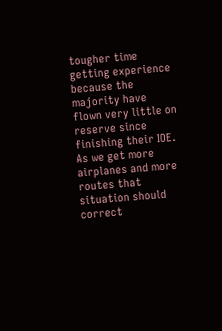tougher time getting experience because the majority have flown very little on reserve since finishing their IOE. As we get more airplanes and more routes that situation should correct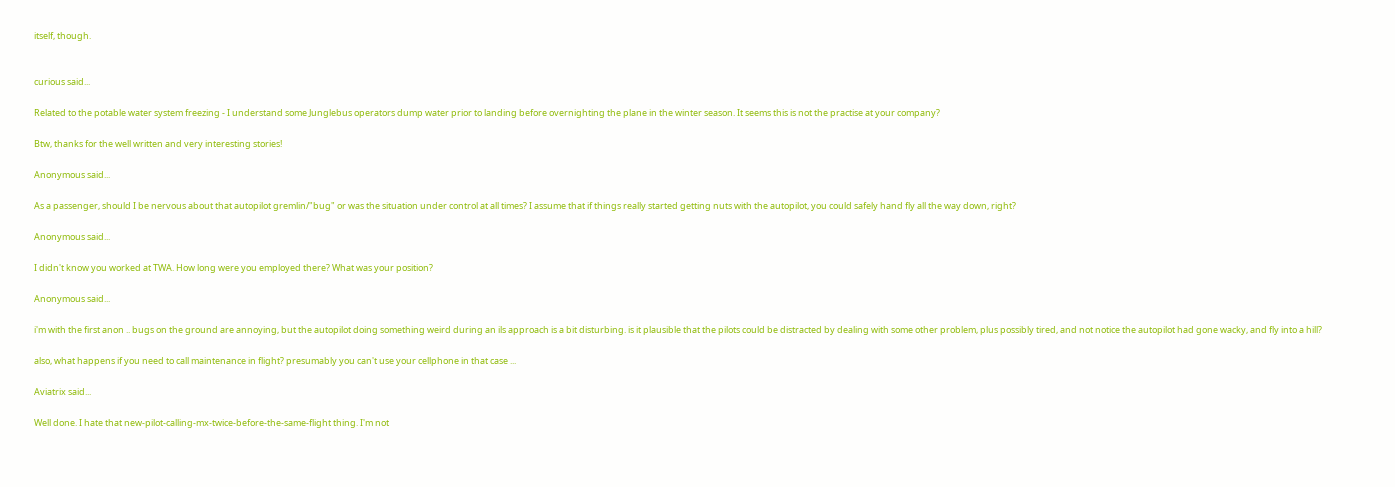itself, though.


curious said...

Related to the potable water system freezing - I understand some Junglebus operators dump water prior to landing before overnighting the plane in the winter season. It seems this is not the practise at your company?

Btw, thanks for the well written and very interesting stories!

Anonymous said...

As a passenger, should I be nervous about that autopilot gremlin/"bug" or was the situation under control at all times? I assume that if things really started getting nuts with the autopilot, you could safely hand fly all the way down, right?

Anonymous said...

I didn't know you worked at TWA. How long were you employed there? What was your position?

Anonymous said...

i'm with the first anon .. bugs on the ground are annoying, but the autopilot doing something weird during an ils approach is a bit disturbing. is it plausible that the pilots could be distracted by dealing with some other problem, plus possibly tired, and not notice the autopilot had gone wacky, and fly into a hill?

also, what happens if you need to call maintenance in flight? presumably you can't use your cellphone in that case ...

Aviatrix said...

Well done. I hate that new-pilot-calling-mx-twice-before-the-same-flight thing. I'm not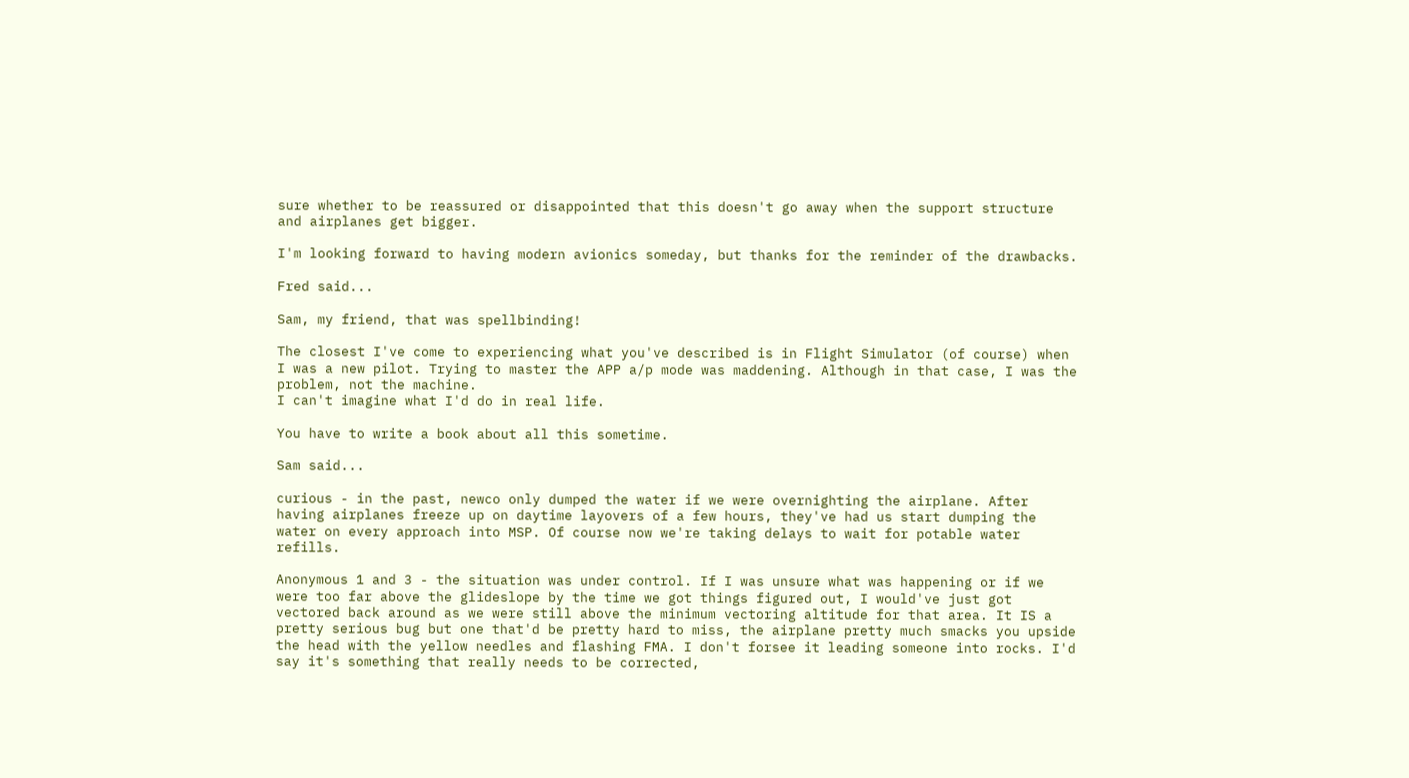sure whether to be reassured or disappointed that this doesn't go away when the support structure and airplanes get bigger.

I'm looking forward to having modern avionics someday, but thanks for the reminder of the drawbacks.

Fred said...

Sam, my friend, that was spellbinding!

The closest I've come to experiencing what you've described is in Flight Simulator (of course) when I was a new pilot. Trying to master the APP a/p mode was maddening. Although in that case, I was the problem, not the machine.
I can't imagine what I'd do in real life.

You have to write a book about all this sometime.

Sam said...

curious - in the past, newco only dumped the water if we were overnighting the airplane. After having airplanes freeze up on daytime layovers of a few hours, they've had us start dumping the water on every approach into MSP. Of course now we're taking delays to wait for potable water refills.

Anonymous 1 and 3 - the situation was under control. If I was unsure what was happening or if we were too far above the glideslope by the time we got things figured out, I would've just got vectored back around as we were still above the minimum vectoring altitude for that area. It IS a pretty serious bug but one that'd be pretty hard to miss, the airplane pretty much smacks you upside the head with the yellow needles and flashing FMA. I don't forsee it leading someone into rocks. I'd say it's something that really needs to be corrected,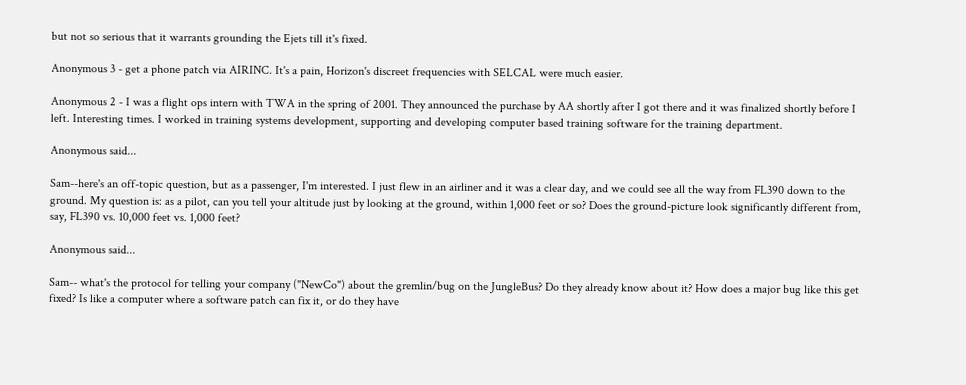but not so serious that it warrants grounding the Ejets till it's fixed.

Anonymous 3 - get a phone patch via AIRINC. It's a pain, Horizon's discreet frequencies with SELCAL were much easier.

Anonymous 2 - I was a flight ops intern with TWA in the spring of 2001. They announced the purchase by AA shortly after I got there and it was finalized shortly before I left. Interesting times. I worked in training systems development, supporting and developing computer based training software for the training department.

Anonymous said...

Sam--here's an off-topic question, but as a passenger, I'm interested. I just flew in an airliner and it was a clear day, and we could see all the way from FL390 down to the ground. My question is: as a pilot, can you tell your altitude just by looking at the ground, within 1,000 feet or so? Does the ground-picture look significantly different from, say, FL390 vs. 10,000 feet vs. 1,000 feet?

Anonymous said...

Sam-- what's the protocol for telling your company ("NewCo") about the gremlin/bug on the JungleBus? Do they already know about it? How does a major bug like this get fixed? Is like a computer where a software patch can fix it, or do they have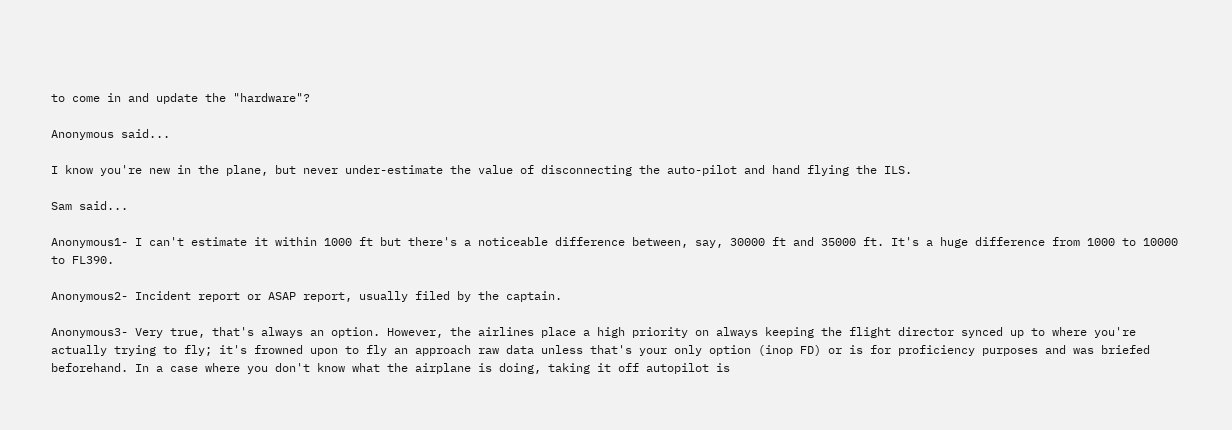to come in and update the "hardware"?

Anonymous said...

I know you're new in the plane, but never under-estimate the value of disconnecting the auto-pilot and hand flying the ILS.

Sam said...

Anonymous1- I can't estimate it within 1000 ft but there's a noticeable difference between, say, 30000 ft and 35000 ft. It's a huge difference from 1000 to 10000 to FL390.

Anonymous2- Incident report or ASAP report, usually filed by the captain.

Anonymous3- Very true, that's always an option. However, the airlines place a high priority on always keeping the flight director synced up to where you're actually trying to fly; it's frowned upon to fly an approach raw data unless that's your only option (inop FD) or is for proficiency purposes and was briefed beforehand. In a case where you don't know what the airplane is doing, taking it off autopilot is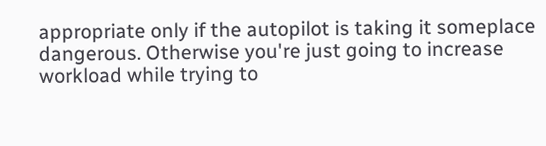appropriate only if the autopilot is taking it someplace dangerous. Otherwise you're just going to increase workload while trying to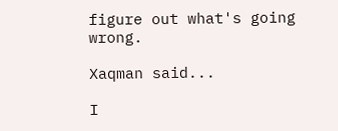figure out what's going wrong.

Xaqman said...

I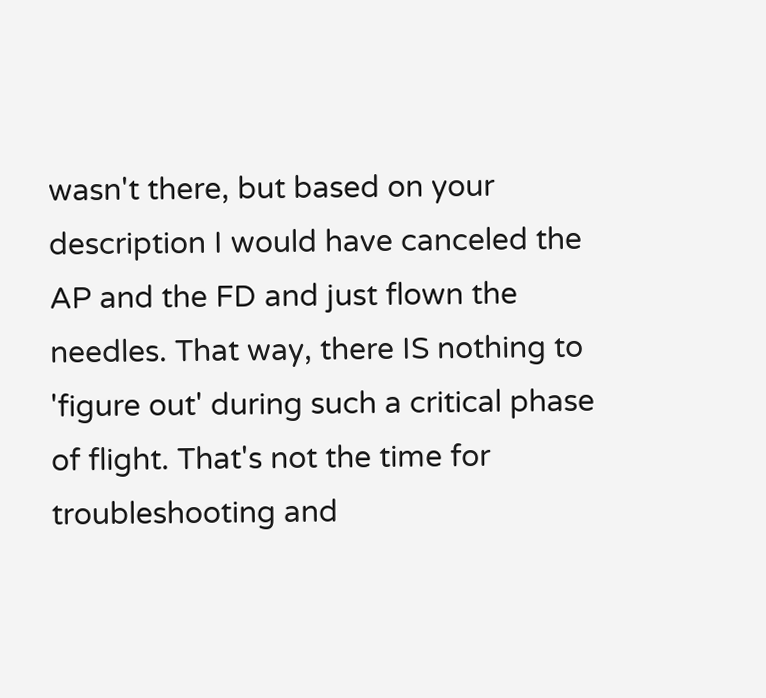wasn't there, but based on your description I would have canceled the AP and the FD and just flown the needles. That way, there IS nothing to 'figure out' during such a critical phase of flight. That's not the time for troubleshooting and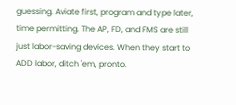guessing. Aviate first, program and type later, time permitting. The AP, FD, and FMS are still just labor-saving devices. When they start to ADD labor, ditch 'em, pronto.